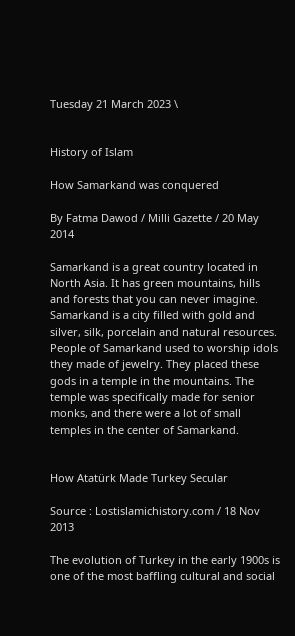Tuesday 21 March 2023 \


History of Islam

How Samarkand was conquered

By Fatma Dawod / Milli Gazette / 20 May 2014

Samarkand is a great country located in North Asia. It has green mountains, hills and forests that you can never imagine. Samarkand is a city filled with gold and silver, silk, porcelain and natural resources. People of Samarkand used to worship idols they made of jewelry. They placed these gods in a temple in the mountains. The temple was specifically made for senior monks, and there were a lot of small temples in the center of Samarkand.


How Atatürk Made Turkey Secular

Source : Lostislamichistory.com / 18 Nov 2013

The evolution of Turkey in the early 1900s is one of the most baffling cultural and social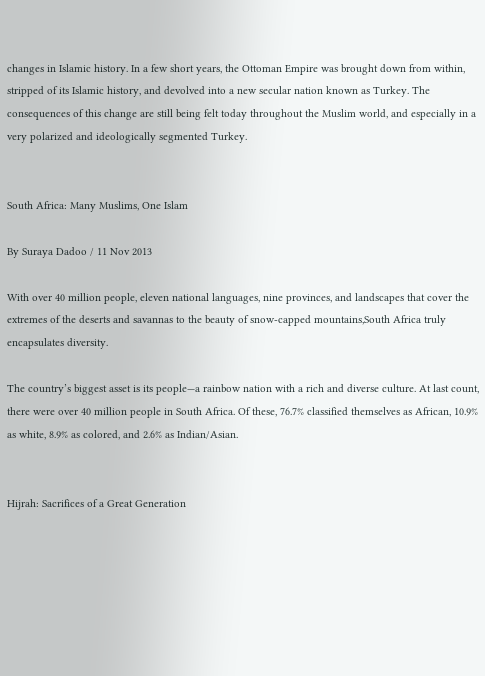changes in Islamic history. In a few short years, the Ottoman Empire was brought down from within, stripped of its Islamic history, and devolved into a new secular nation known as Turkey. The consequences of this change are still being felt today throughout the Muslim world, and especially in a very polarized and ideologically segmented Turkey.


South Africa: Many Muslims, One Islam

By Suraya Dadoo / 11 Nov 2013

With over 40 million people, eleven national languages, nine provinces, and landscapes that cover the extremes of the deserts and savannas to the beauty of snow-capped mountains,South Africa truly encapsulates diversity.

The country’s biggest asset is its people—a rainbow nation with a rich and diverse culture. At last count, there were over 40 million people in South Africa. Of these, 76.7% classified themselves as African, 10.9% as white, 8.9% as colored, and 2.6% as Indian/Asian.


Hijrah: Sacrifices of a Great Generation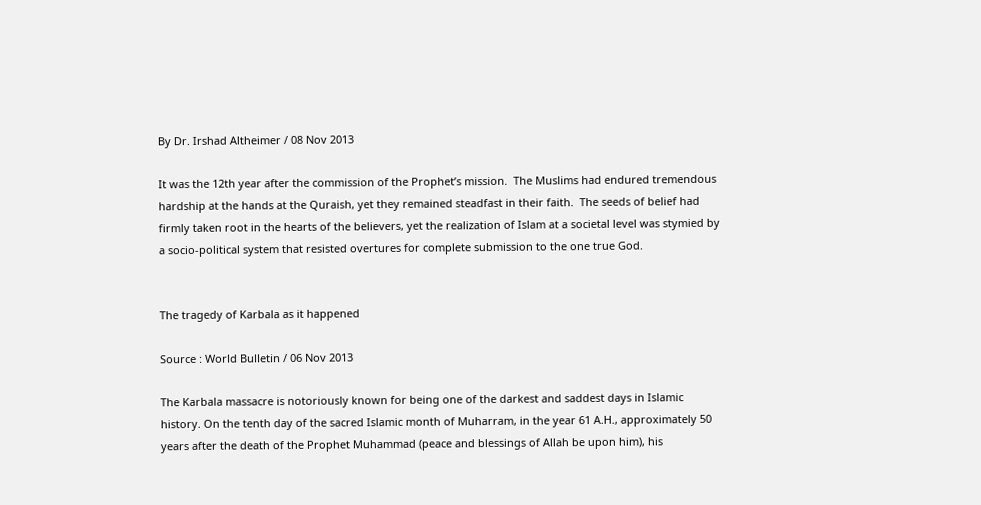By Dr. Irshad Altheimer / 08 Nov 2013

It was the 12th year after the commission of the Prophet’s mission.  The Muslims had endured tremendous hardship at the hands at the Quraish, yet they remained steadfast in their faith.  The seeds of belief had firmly taken root in the hearts of the believers, yet the realization of Islam at a societal level was stymied by a socio-political system that resisted overtures for complete submission to the one true God.


The tragedy of Karbala as it happened

Source : World Bulletin / 06 Nov 2013

The Karbala massacre is notoriously known for being one of the darkest and saddest days in Islamic history. On the tenth day of the sacred Islamic month of Muharram, in the year 61 A.H., approximately 50 years after the death of the Prophet Muhammad (peace and blessings of Allah be upon him), his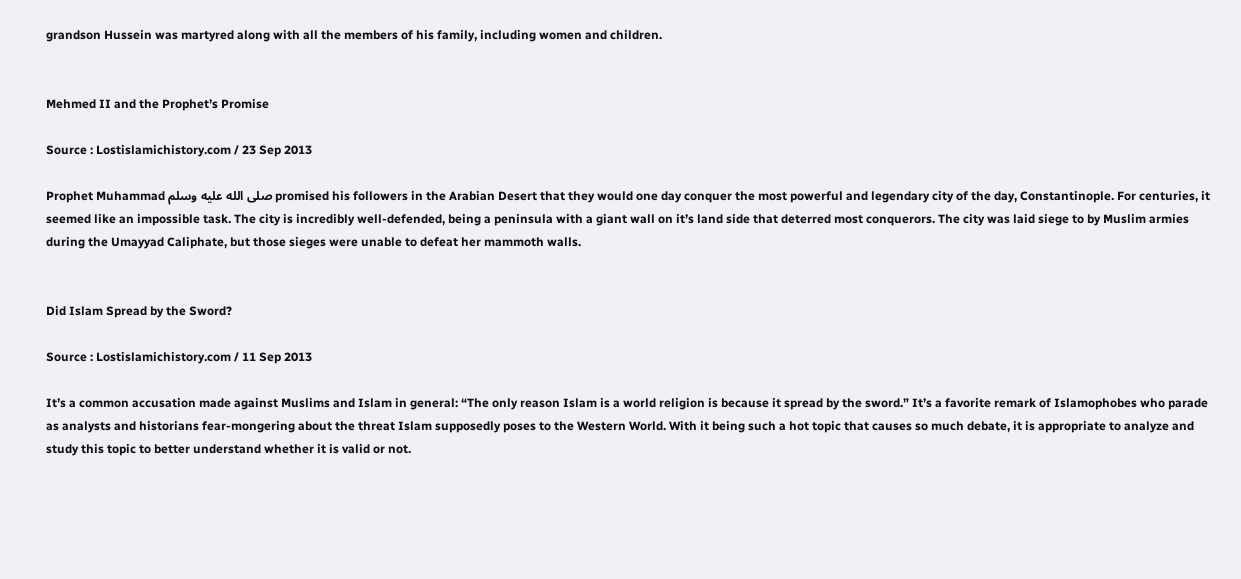grandson Hussein was martyred along with all the members of his family, including women and children.


Mehmed II and the Prophet’s Promise

Source : Lostislamichistory.com / 23 Sep 2013

Prophet Muhammad صلى الله عليه وسلم promised his followers in the Arabian Desert that they would one day conquer the most powerful and legendary city of the day, Constantinople. For centuries, it seemed like an impossible task. The city is incredibly well-defended, being a peninsula with a giant wall on it’s land side that deterred most conquerors. The city was laid siege to by Muslim armies during the Umayyad Caliphate, but those sieges were unable to defeat her mammoth walls.


Did Islam Spread by the Sword?

Source : Lostislamichistory.com / 11 Sep 2013

It’s a common accusation made against Muslims and Islam in general: “The only reason Islam is a world religion is because it spread by the sword.” It’s a favorite remark of Islamophobes who parade as analysts and historians fear-mongering about the threat Islam supposedly poses to the Western World. With it being such a hot topic that causes so much debate, it is appropriate to analyze and study this topic to better understand whether it is valid or not.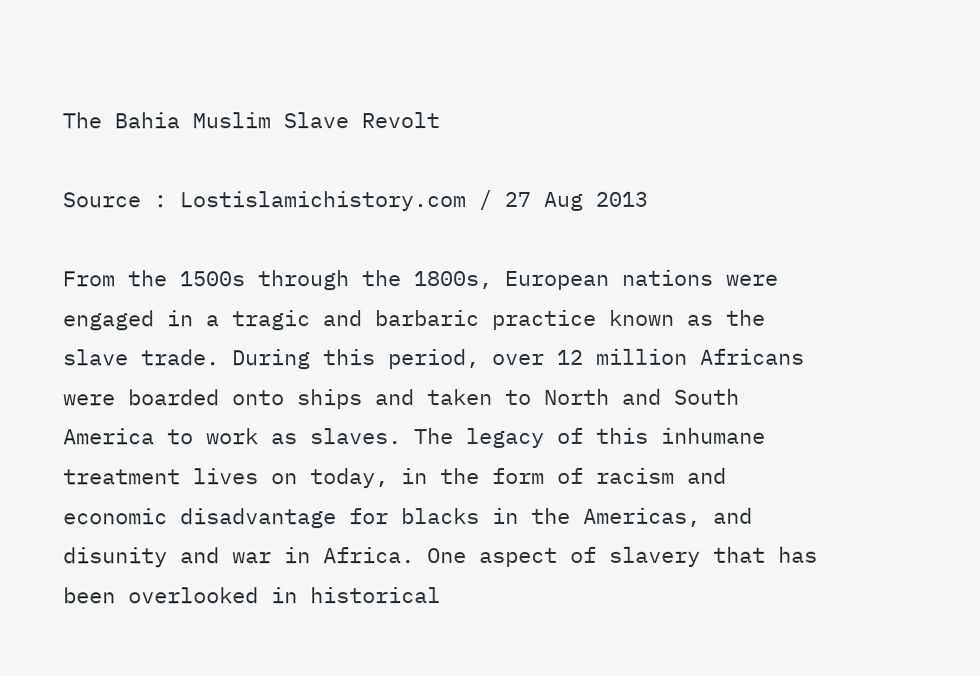The Bahia Muslim Slave Revolt

Source : Lostislamichistory.com / 27 Aug 2013

From the 1500s through the 1800s, European nations were engaged in a tragic and barbaric practice known as the slave trade. During this period, over 12 million Africans were boarded onto ships and taken to North and South America to work as slaves. The legacy of this inhumane treatment lives on today, in the form of racism and economic disadvantage for blacks in the Americas, and disunity and war in Africa. One aspect of slavery that has been overlooked in historical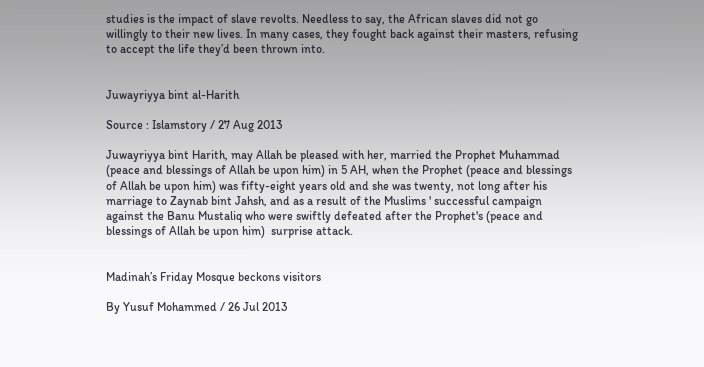studies is the impact of slave revolts. Needless to say, the African slaves did not go willingly to their new lives. In many cases, they fought back against their masters, refusing to accept the life they’d been thrown into.


Juwayriyya bint al-Harith

Source : Islamstory / 27 Aug 2013

Juwayriyya bint Harith, may Allah be pleased with her, married the Prophet Muhammad (peace and blessings of Allah be upon him) in 5 AH, when the Prophet (peace and blessings of Allah be upon him) was fifty-eight years old and she was twenty, not long after his marriage to Zaynab bint Jahsh, and as a result of the Muslims ' successful campaign against the Banu Mustaliq who were swiftly defeated after the Prophet's (peace and blessings of Allah be upon him)  surprise attack.


Madinah’s Friday Mosque beckons visitors

By Yusuf Mohammed / 26 Jul 2013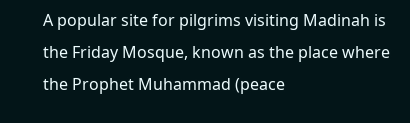A popular site for pilgrims visiting Madinah is the Friday Mosque, known as the place where the Prophet Muhammad (peace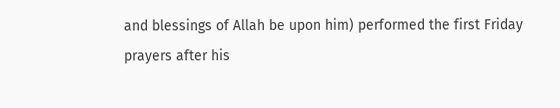and blessings of Allah be upon him) performed the first Friday prayers after his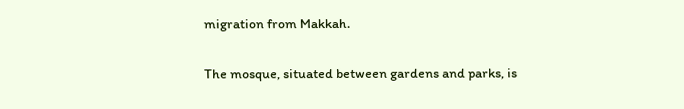migration from Makkah.

The mosque, situated between gardens and parks, is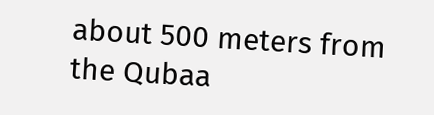about 500 meters from the Qubaa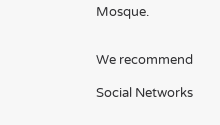Mosque.


We recommend

Social Networks